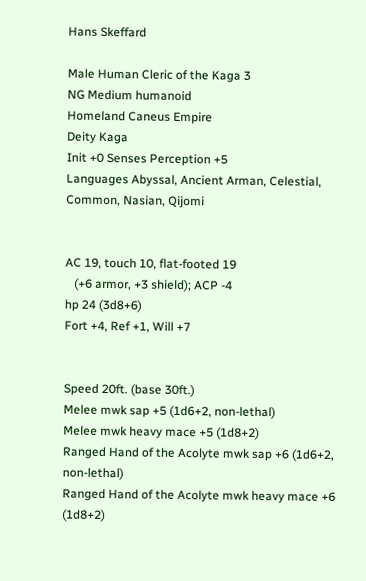Hans Skeffard

Male Human Cleric of the Kaga 3
NG Medium humanoid
Homeland Caneus Empire
Deity Kaga
Init +0 Senses Perception +5
Languages Abyssal, Ancient Arman, Celestial, Common, Nasian, Qijomi


AC 19, touch 10, flat-footed 19
   (+6 armor, +3 shield); ACP -4
hp 24 (3d8+6)
Fort +4, Ref +1, Will +7


Speed 20ft. (base 30ft.)
Melee mwk sap +5 (1d6+2, non-lethal)
Melee mwk heavy mace +5 (1d8+2)
Ranged Hand of the Acolyte mwk sap +6 (1d6+2, non-lethal)
Ranged Hand of the Acolyte mwk heavy mace +6 (1d8+2)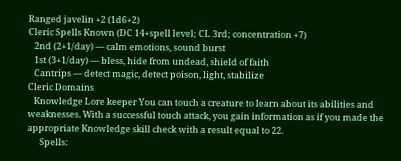Ranged javelin +2 (1d6+2)
Cleric Spells Known (DC 14+spell level; CL 3rd; concentration +7)
   2nd (2+1/day) — calm emotions, sound burst
   1st (3+1/day) — bless, hide from undead, shield of faith
   Cantrips — detect magic, detect poison, light, stabilize
Cleric Domains
   Knowledge Lore keeper You can touch a creature to learn about its abilities and weaknesses. With a successful touch attack, you gain information as if you made the appropriate Knowledge skill check with a result equal to 22.
      Spells: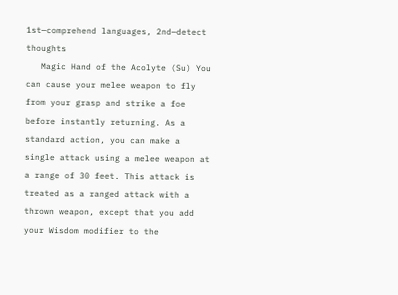1st—comprehend languages, 2nd—detect thoughts
   Magic Hand of the Acolyte (Su) You can cause your melee weapon to fly from your grasp and strike a foe before instantly returning. As a standard action, you can make a single attack using a melee weapon at a range of 30 feet. This attack is treated as a ranged attack with a thrown weapon, except that you add your Wisdom modifier to the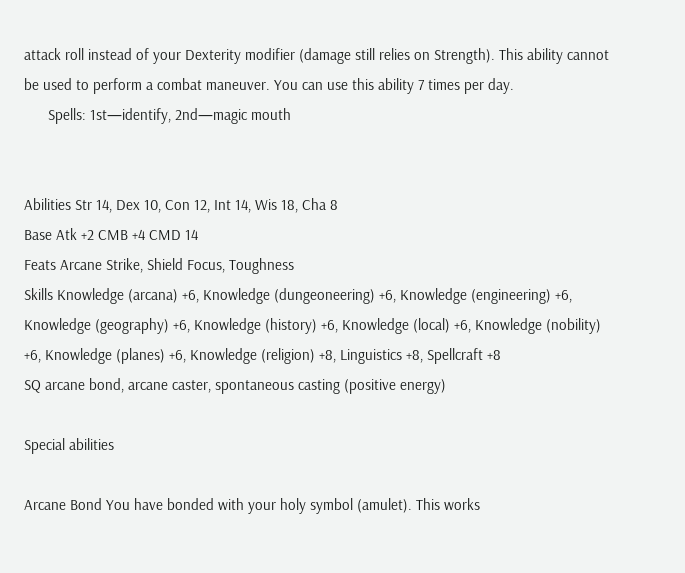attack roll instead of your Dexterity modifier (damage still relies on Strength). This ability cannot be used to perform a combat maneuver. You can use this ability 7 times per day.
      Spells: 1st—identify, 2nd—magic mouth


Abilities Str 14, Dex 10, Con 12, Int 14, Wis 18, Cha 8
Base Atk +2 CMB +4 CMD 14
Feats Arcane Strike, Shield Focus, Toughness
Skills Knowledge (arcana) +6, Knowledge (dungeoneering) +6, Knowledge (engineering) +6, Knowledge (geography) +6, Knowledge (history) +6, Knowledge (local) +6, Knowledge (nobility) +6, Knowledge (planes) +6, Knowledge (religion) +8, Linguistics +8, Spellcraft +8
SQ arcane bond, arcane caster, spontaneous casting (positive energy)

Special abilities

Arcane Bond You have bonded with your holy symbol (amulet). This works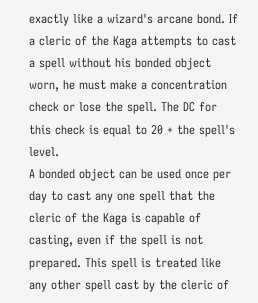exactly like a wizard's arcane bond. If a cleric of the Kaga attempts to cast a spell without his bonded object worn, he must make a concentration check or lose the spell. The DC for this check is equal to 20 + the spell's level.
A bonded object can be used once per day to cast any one spell that the cleric of the Kaga is capable of casting, even if the spell is not prepared. This spell is treated like any other spell cast by the cleric of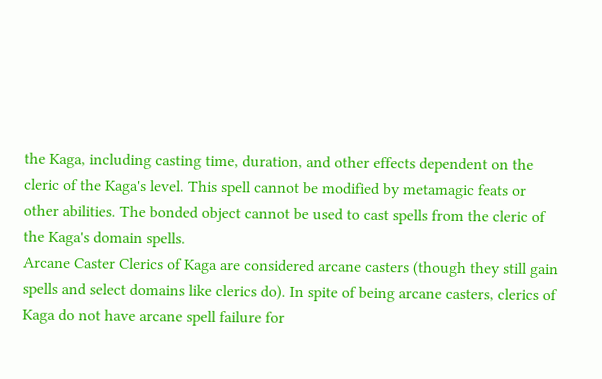the Kaga, including casting time, duration, and other effects dependent on the cleric of the Kaga's level. This spell cannot be modified by metamagic feats or other abilities. The bonded object cannot be used to cast spells from the cleric of the Kaga's domain spells.
Arcane Caster Clerics of Kaga are considered arcane casters (though they still gain spells and select domains like clerics do). In spite of being arcane casters, clerics of Kaga do not have arcane spell failure for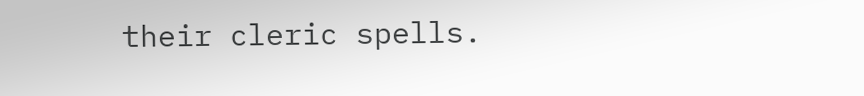their cleric spells.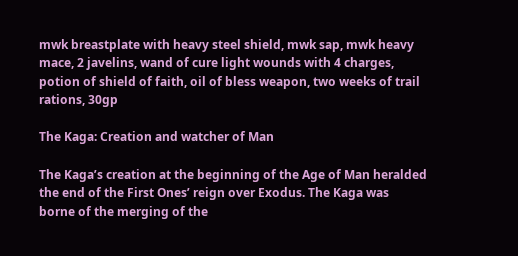mwk breastplate with heavy steel shield, mwk sap, mwk heavy mace, 2 javelins, wand of cure light wounds with 4 charges, potion of shield of faith, oil of bless weapon, two weeks of trail rations, 30gp

The Kaga: Creation and watcher of Man

The Kaga’s creation at the beginning of the Age of Man heralded the end of the First Ones’ reign over Exodus. The Kaga was borne of the merging of the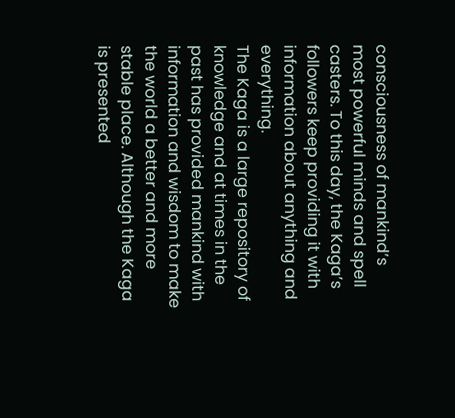consciousness of mankind’s most powerful minds and spell casters. To this day, the Kaga’s followers keep providing it with information about anything and everything.
The Kaga is a large repository of knowledge and at times in the past has provided mankind with information and wisdom to make the world a better and more stable place. Although the Kaga is presented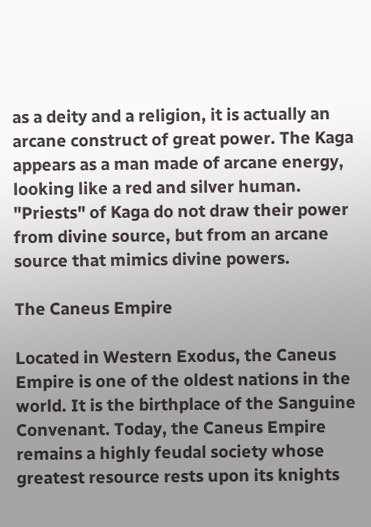as a deity and a religion, it is actually an arcane construct of great power. The Kaga appears as a man made of arcane energy, looking like a red and silver human. "Priests" of Kaga do not draw their power from divine source, but from an arcane source that mimics divine powers.

The Caneus Empire

Located in Western Exodus, the Caneus Empire is one of the oldest nations in the world. It is the birthplace of the Sanguine Convenant. Today, the Caneus Empire remains a highly feudal society whose greatest resource rests upon its knights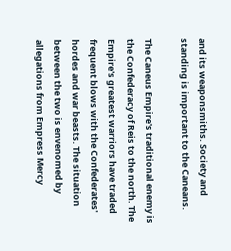and its weaponsmiths. Society and standing is important to the Caneans.

The Caneus Empire's traditional enemy is the Confederacy of Reis to the north. The Empire's greatest warriors have traded frequent blows with the Confederates' hordes and war beasts. The situation between the two is envenomed by allegations from Empress Mercy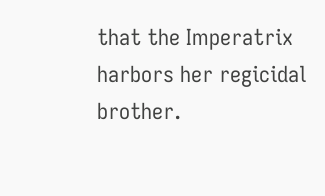that the Imperatrix harbors her regicidal brother.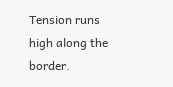Tension runs high along the border.